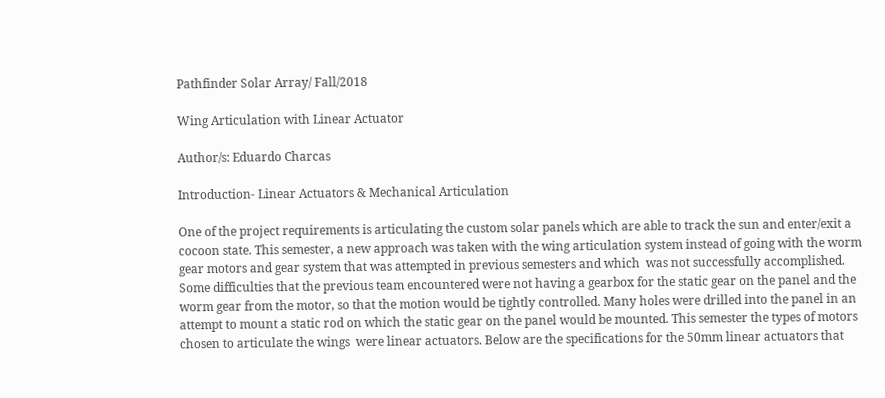Pathfinder Solar Array/ Fall/2018

Wing Articulation with Linear Actuator

Author/s: Eduardo Charcas

Introduction- Linear Actuators & Mechanical Articulation

One of the project requirements is articulating the custom solar panels which are able to track the sun and enter/exit a cocoon state. This semester, a new approach was taken with the wing articulation system instead of going with the worm gear motors and gear system that was attempted in previous semesters and which  was not successfully accomplished. Some difficulties that the previous team encountered were not having a gearbox for the static gear on the panel and the worm gear from the motor, so that the motion would be tightly controlled. Many holes were drilled into the panel in an attempt to mount a static rod on which the static gear on the panel would be mounted. This semester the types of motors chosen to articulate the wings  were linear actuators. Below are the specifications for the 50mm linear actuators that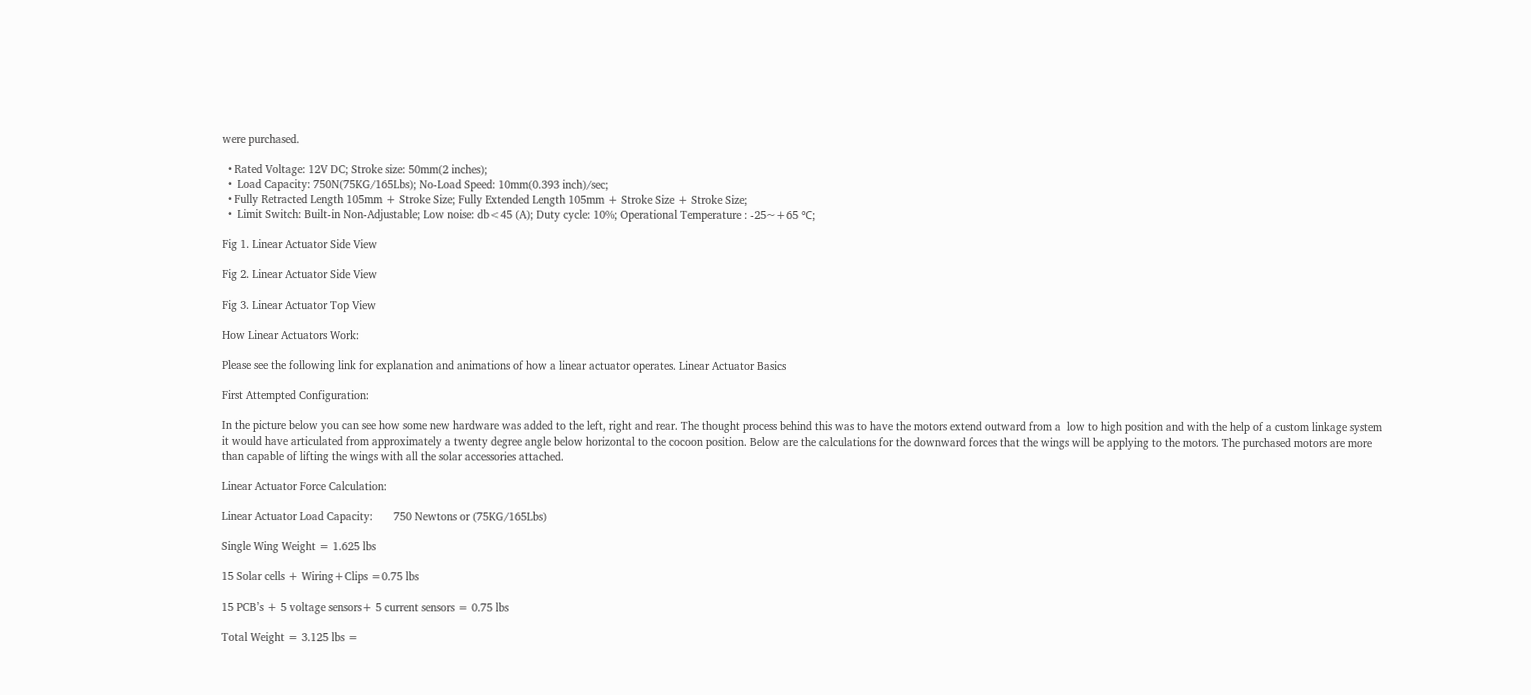were purchased.

  • Rated Voltage: 12V DC; Stroke size: 50mm(2 inches);
  •  Load Capacity: 750N(75KG/165Lbs); No-Load Speed: 10mm(0.393 inch)/sec;
  • Fully Retracted Length 105mm + Stroke Size; Fully Extended Length 105mm + Stroke Size + Stroke Size;
  •  Limit Switch: Built-in Non-Adjustable; Low noise: db<45 (A); Duty cycle: 10%; Operational Temperature : -25~+65 ℃;

Fig 1. Linear Actuator Side View

Fig 2. Linear Actuator Side View

Fig 3. Linear Actuator Top View

How Linear Actuators Work:

Please see the following link for explanation and animations of how a linear actuator operates. Linear Actuator Basics

First Attempted Configuration:

In the picture below you can see how some new hardware was added to the left, right and rear. The thought process behind this was to have the motors extend outward from a  low to high position and with the help of a custom linkage system it would have articulated from approximately a twenty degree angle below horizontal to the cocoon position. Below are the calculations for the downward forces that the wings will be applying to the motors. The purchased motors are more than capable of lifting the wings with all the solar accessories attached.

Linear Actuator Force Calculation:

Linear Actuator Load Capacity:       750 Newtons or (75KG/165Lbs)

Single Wing Weight = 1.625 lbs

15 Solar cells + Wiring+Clips =0.75 lbs

15 PCB’s + 5 voltage sensors+ 5 current sensors = 0.75 lbs

Total Weight = 3.125 lbs =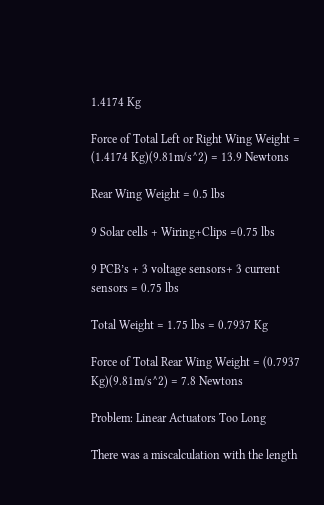1.4174 Kg

Force of Total Left or Right Wing Weight = (1.4174 Kg)(9.81m/s^2) = 13.9 Newtons

Rear Wing Weight = 0.5 lbs

9 Solar cells + Wiring+Clips =0.75 lbs

9 PCB’s + 3 voltage sensors+ 3 current sensors = 0.75 lbs

Total Weight = 1.75 lbs = 0.7937 Kg

Force of Total Rear Wing Weight = (0.7937 Kg)(9.81m/s^2) = 7.8 Newtons

Problem: Linear Actuators Too Long

There was a miscalculation with the length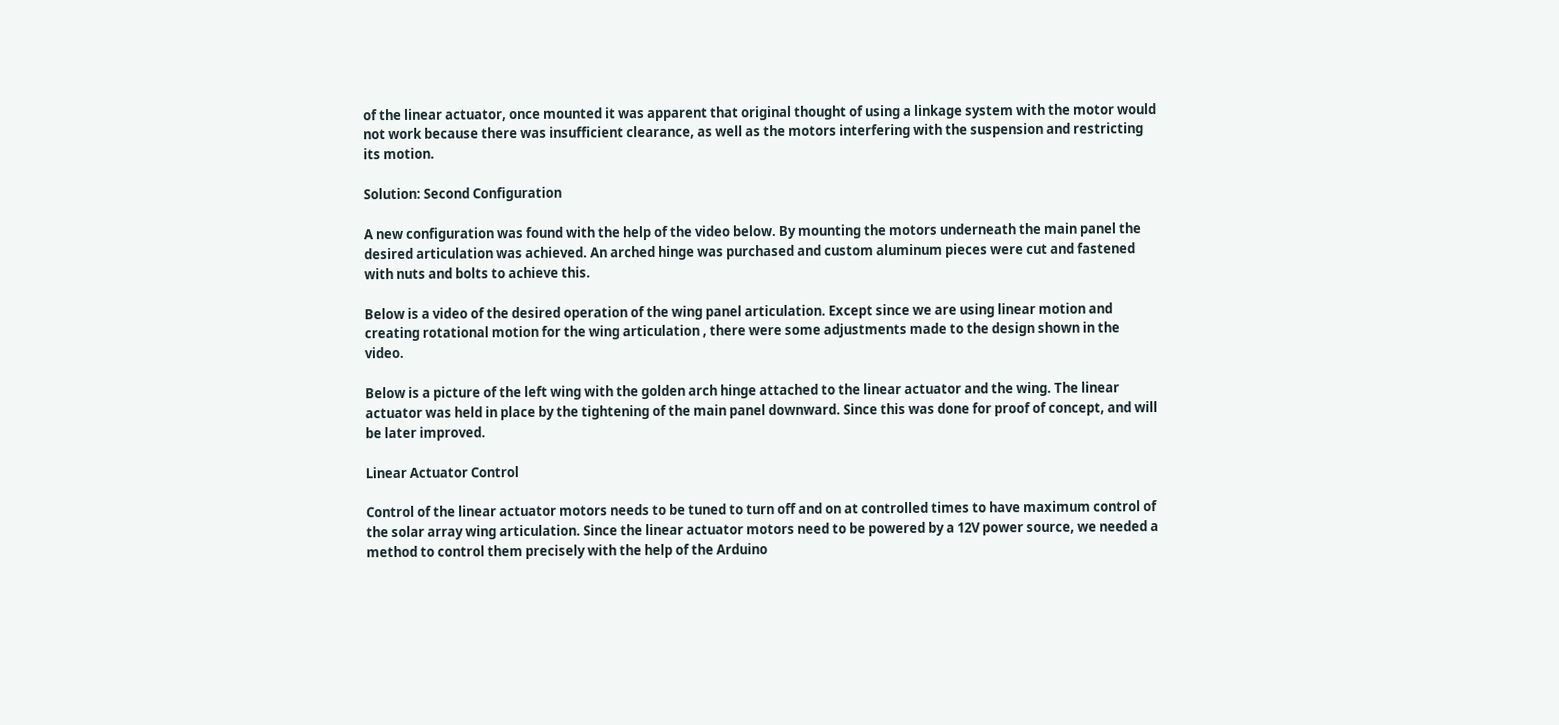of the linear actuator, once mounted it was apparent that original thought of using a linkage system with the motor would not work because there was insufficient clearance, as well as the motors interfering with the suspension and restricting its motion.

Solution: Second Configuration

A new configuration was found with the help of the video below. By mounting the motors underneath the main panel the desired articulation was achieved. An arched hinge was purchased and custom aluminum pieces were cut and fastened with nuts and bolts to achieve this.

Below is a video of the desired operation of the wing panel articulation. Except since we are using linear motion and creating rotational motion for the wing articulation , there were some adjustments made to the design shown in the video.

Below is a picture of the left wing with the golden arch hinge attached to the linear actuator and the wing. The linear actuator was held in place by the tightening of the main panel downward. Since this was done for proof of concept, and will be later improved.

Linear Actuator Control

Control of the linear actuator motors needs to be tuned to turn off and on at controlled times to have maximum control of the solar array wing articulation. Since the linear actuator motors need to be powered by a 12V power source, we needed a method to control them precisely with the help of the Arduino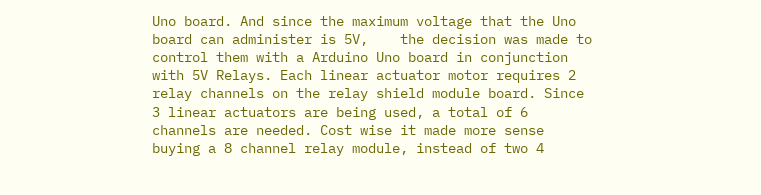Uno board. And since the maximum voltage that the Uno board can administer is 5V,    the decision was made to control them with a Arduino Uno board in conjunction with 5V Relays. Each linear actuator motor requires 2 relay channels on the relay shield module board. Since 3 linear actuators are being used, a total of 6 channels are needed. Cost wise it made more sense buying a 8 channel relay module, instead of two 4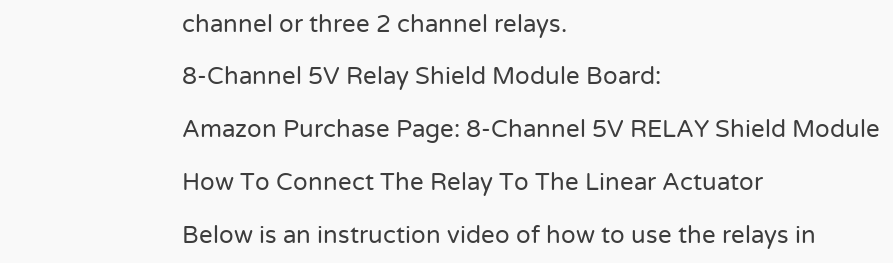channel or three 2 channel relays.

8-Channel 5V Relay Shield Module Board:

Amazon Purchase Page: 8-Channel 5V RELAY Shield Module

How To Connect The Relay To The Linear Actuator

Below is an instruction video of how to use the relays in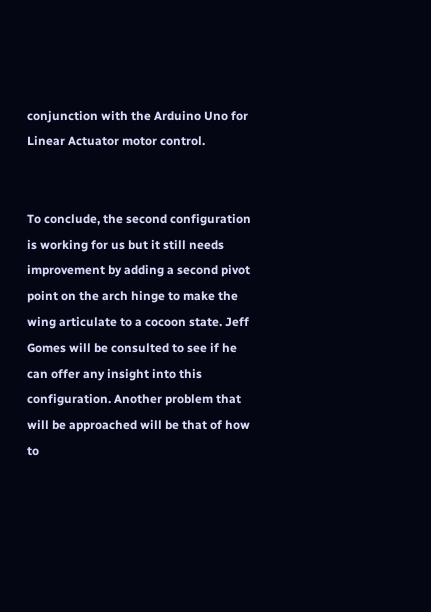conjunction with the Arduino Uno for Linear Actuator motor control.


To conclude, the second configuration is working for us but it still needs improvement by adding a second pivot point on the arch hinge to make the wing articulate to a cocoon state. Jeff Gomes will be consulted to see if he can offer any insight into this configuration. Another problem that will be approached will be that of how to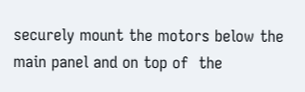securely mount the motors below the main panel and on top of  the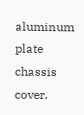aluminum plate chassis cover.